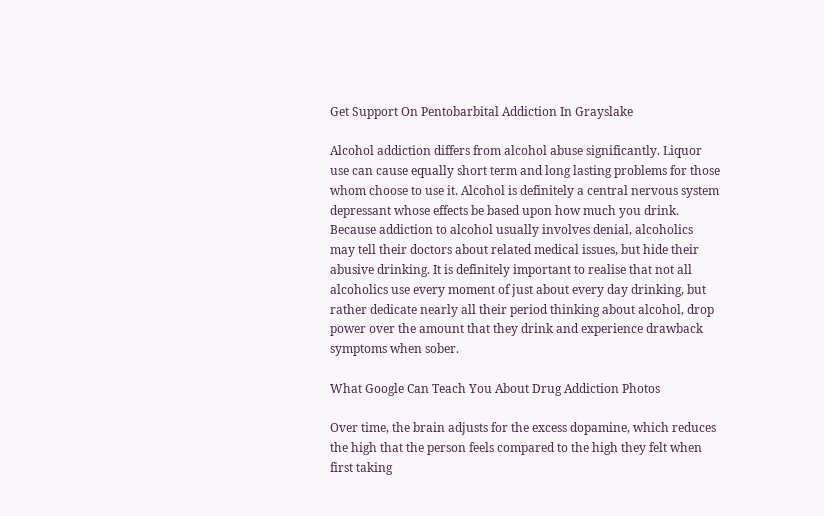Get Support On Pentobarbital Addiction In Grayslake

Alcohol addiction differs from alcohol abuse significantly. Liquor use can cause equally short term and long lasting problems for those whom choose to use it. Alcohol is definitely a central nervous system depressant whose effects be based upon how much you drink. Because addiction to alcohol usually involves denial, alcoholics may tell their doctors about related medical issues, but hide their abusive drinking. It is definitely important to realise that not all alcoholics use every moment of just about every day drinking, but rather dedicate nearly all their period thinking about alcohol, drop power over the amount that they drink and experience drawback symptoms when sober.

What Google Can Teach You About Drug Addiction Photos

Over time, the brain adjusts for the excess dopamine, which reduces the high that the person feels compared to the high they felt when first taking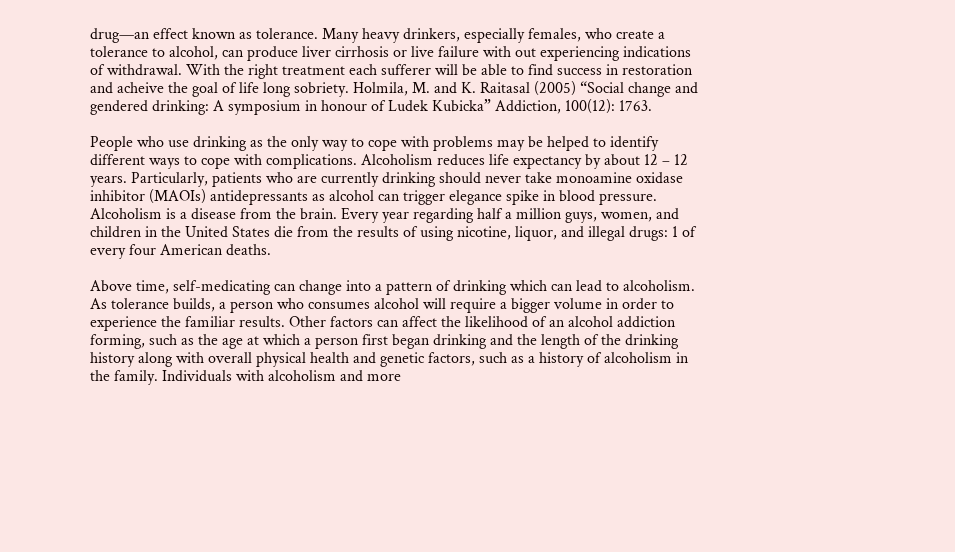drug—an effect known as tolerance. Many heavy drinkers, especially females, who create a tolerance to alcohol, can produce liver cirrhosis or live failure with out experiencing indications of withdrawal. With the right treatment each sufferer will be able to find success in restoration and acheive the goal of life long sobriety. Holmila, M. and K. Raitasal (2005) “Social change and gendered drinking: A symposium in honour of Ludek Kubicka” Addiction, 100(12): 1763.

People who use drinking as the only way to cope with problems may be helped to identify different ways to cope with complications. Alcoholism reduces life expectancy by about 12 – 12 years. Particularly, patients who are currently drinking should never take monoamine oxidase inhibitor (MAOIs) antidepressants as alcohol can trigger elegance spike in blood pressure. Alcoholism is a disease from the brain. Every year regarding half a million guys, women, and children in the United States die from the results of using nicotine, liquor, and illegal drugs: 1 of every four American deaths.

Above time, self-medicating can change into a pattern of drinking which can lead to alcoholism. As tolerance builds, a person who consumes alcohol will require a bigger volume in order to experience the familiar results. Other factors can affect the likelihood of an alcohol addiction forming, such as the age at which a person first began drinking and the length of the drinking history along with overall physical health and genetic factors, such as a history of alcoholism in the family. Individuals with alcoholism and more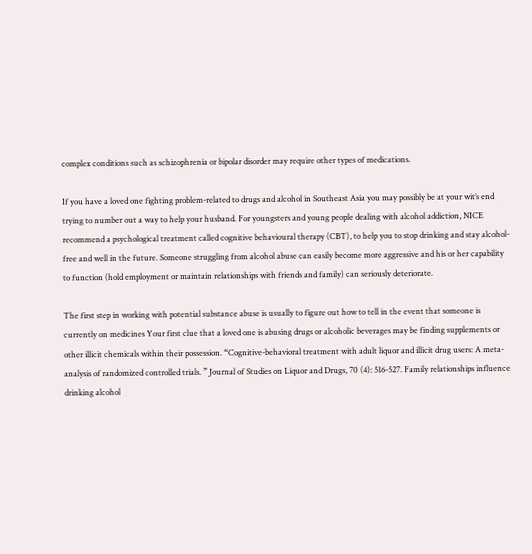complex conditions such as schizophrenia or bipolar disorder may require other types of medications.

If you have a loved one fighting problem-related to drugs and alcohol in Southeast Asia you may possibly be at your wit’s end trying to number out a way to help your husband. For youngsters and young people dealing with alcohol addiction, NICE recommend a psychological treatment called cognitive behavioural therapy (CBT), to help you to stop drinking and stay alcohol-free and well in the future. Someone struggling from alcohol abuse can easily become more aggressive and his or her capability to function (hold employment or maintain relationships with friends and family) can seriously deteriorate.

The first step in working with potential substance abuse is usually to figure out how to tell in the event that someone is currently on medicines Your first clue that a loved one is abusing drugs or alcoholic beverages may be finding supplements or other illicit chemicals within their possession. “Cognitive-behavioral treatment with adult liquor and illicit drug users: A meta-analysis of randomized controlled trials. ” Journal of Studies on Liquor and Drugs, 70 (4): 516-527. Family relationships influence drinking alcohol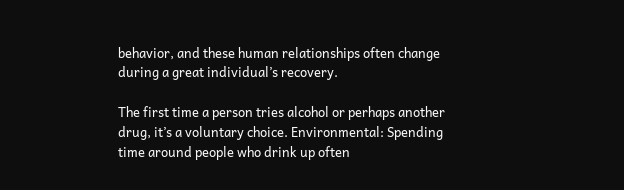behavior, and these human relationships often change during a great individual’s recovery.

The first time a person tries alcohol or perhaps another drug, it’s a voluntary choice. Environmental: Spending time around people who drink up often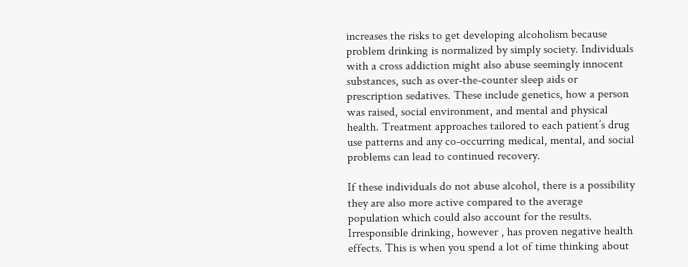increases the risks to get developing alcoholism because problem drinking is normalized by simply society. Individuals with a cross addiction might also abuse seemingly innocent substances, such as over-the-counter sleep aids or prescription sedatives. These include genetics, how a person was raised, social environment, and mental and physical health. Treatment approaches tailored to each patient’s drug use patterns and any co-occurring medical, mental, and social problems can lead to continued recovery.

If these individuals do not abuse alcohol, there is a possibility they are also more active compared to the average population which could also account for the results. Irresponsible drinking, however , has proven negative health effects. This is when you spend a lot of time thinking about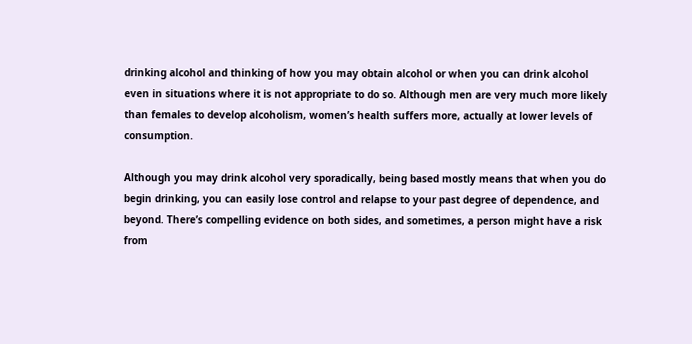drinking alcohol and thinking of how you may obtain alcohol or when you can drink alcohol even in situations where it is not appropriate to do so. Although men are very much more likely than females to develop alcoholism, women’s health suffers more, actually at lower levels of consumption.

Although you may drink alcohol very sporadically, being based mostly means that when you do begin drinking, you can easily lose control and relapse to your past degree of dependence, and beyond. There’s compelling evidence on both sides, and sometimes, a person might have a risk from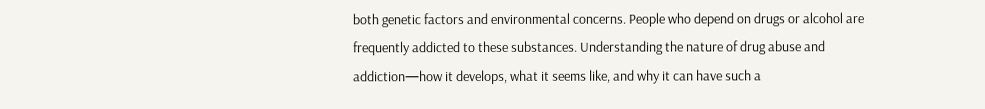both genetic factors and environmental concerns. People who depend on drugs or alcohol are frequently addicted to these substances. Understanding the nature of drug abuse and addiction—how it develops, what it seems like, and why it can have such a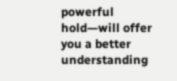powerful hold—will offer you a better understanding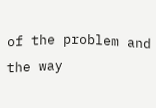of the problem and the way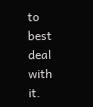to best deal with it.